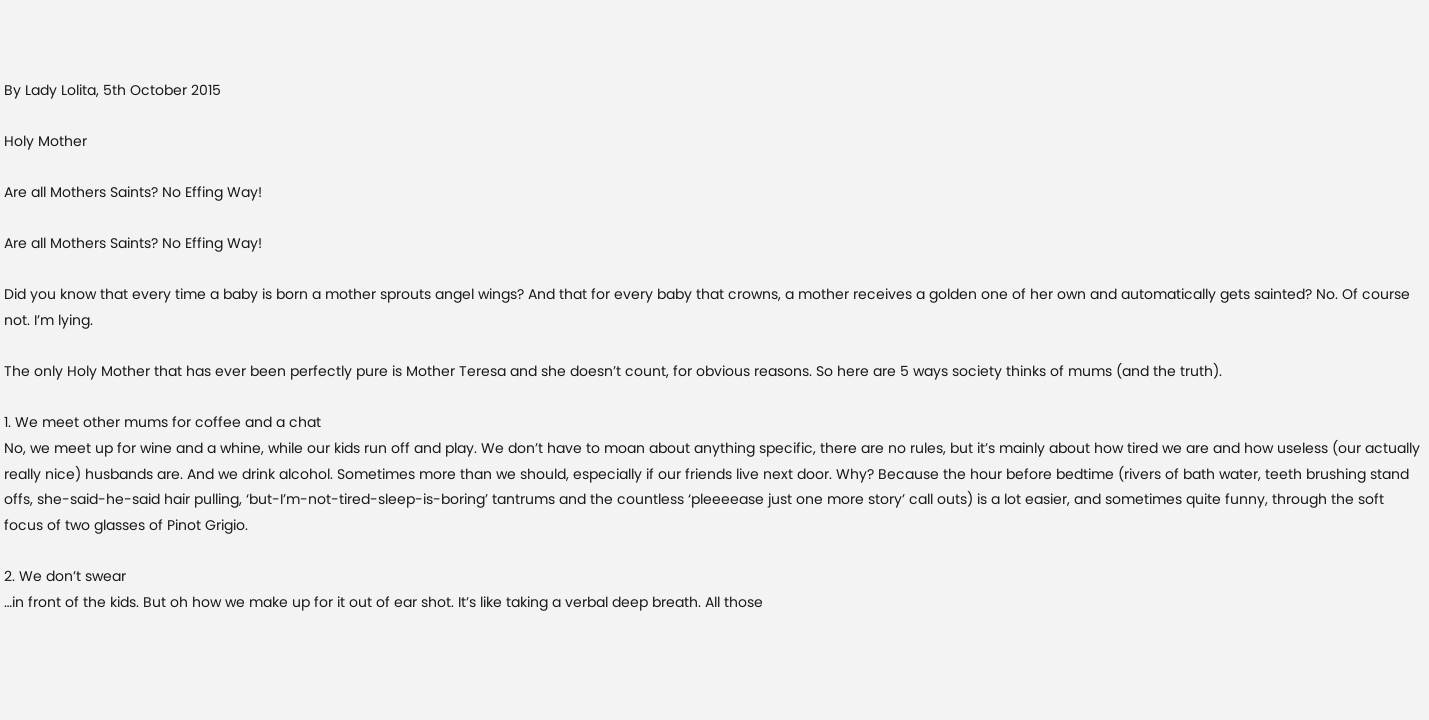By Lady Lolita, 5th October 2015

Holy Mother

Are all Mothers Saints? No Effing Way!

Are all Mothers Saints? No Effing Way!

Did you know that every time a baby is born a mother sprouts angel wings? And that for every baby that crowns, a mother receives a golden one of her own and automatically gets sainted? No. Of course not. I’m lying.

The only Holy Mother that has ever been perfectly pure is Mother Teresa and she doesn’t count, for obvious reasons. So here are 5 ways society thinks of mums (and the truth).

1. We meet other mums for coffee and a chat
No, we meet up for wine and a whine, while our kids run off and play. We don’t have to moan about anything specific, there are no rules, but it’s mainly about how tired we are and how useless (our actually really nice) husbands are. And we drink alcohol. Sometimes more than we should, especially if our friends live next door. Why? Because the hour before bedtime (rivers of bath water, teeth brushing stand offs, she-said-he-said hair pulling, ‘but-I’m-not-tired-sleep-is-boring’ tantrums and the countless ‘pleeeease just one more story’ call outs) is a lot easier, and sometimes quite funny, through the soft focus of two glasses of Pinot Grigio.

2. We don’t swear
…in front of the kids. But oh how we make up for it out of ear shot. It’s like taking a verbal deep breath. All those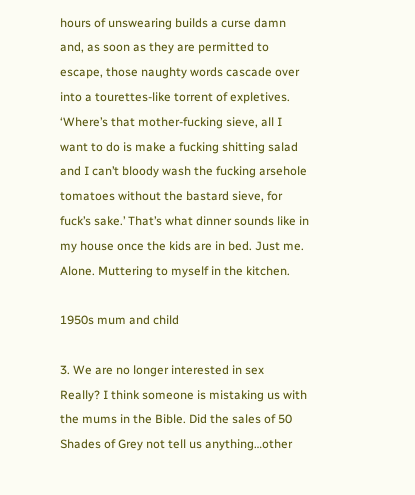hours of unswearing builds a curse damn and, as soon as they are permitted to escape, those naughty words cascade over into a tourettes-like torrent of expletives. ‘Where’s that mother-fucking sieve, all I want to do is make a fucking shitting salad and I can’t bloody wash the fucking arsehole tomatoes without the bastard sieve, for fuck’s sake.’ That’s what dinner sounds like in my house once the kids are in bed. Just me. Alone. Muttering to myself in the kitchen.

1950s mum and child

3. We are no longer interested in sex
Really? I think someone is mistaking us with the mums in the Bible. Did the sales of 50 Shades of Grey not tell us anything…other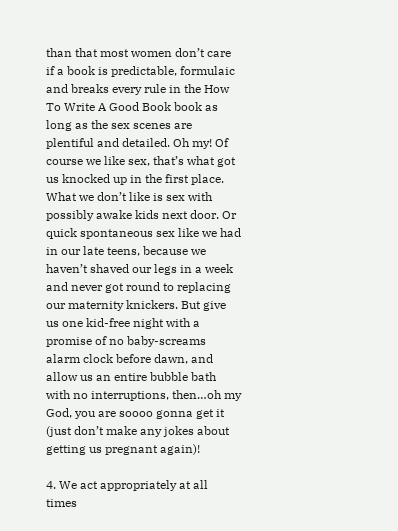than that most women don’t care if a book is predictable, formulaic and breaks every rule in the How To Write A Good Book book as long as the sex scenes are plentiful and detailed. Oh my! Of course we like sex, that’s what got us knocked up in the first place. What we don’t like is sex with possibly awake kids next door. Or quick spontaneous sex like we had in our late teens, because we haven’t shaved our legs in a week and never got round to replacing our maternity knickers. But give us one kid-free night with a promise of no baby-screams alarm clock before dawn, and allow us an entire bubble bath with no interruptions, then…oh my God, you are soooo gonna get it (just don’t make any jokes about getting us pregnant again)!

4. We act appropriately at all times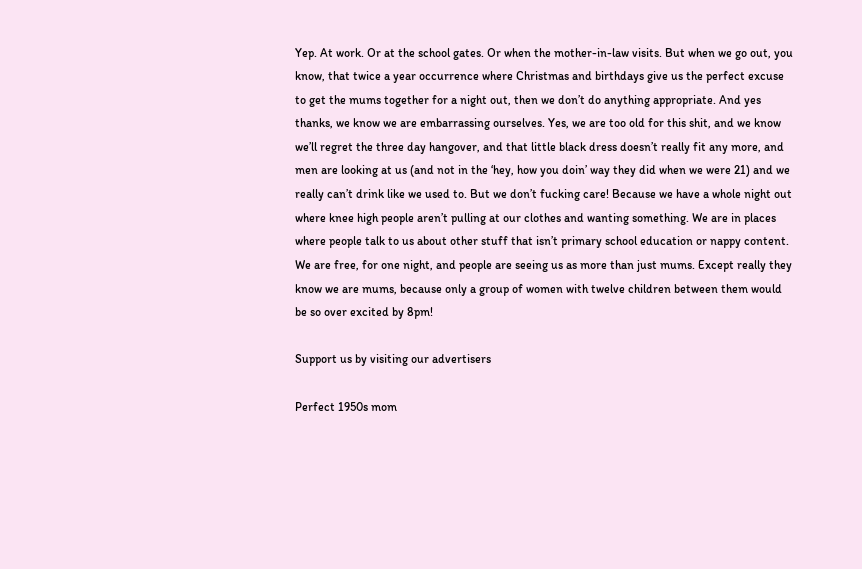Yep. At work. Or at the school gates. Or when the mother-in-law visits. But when we go out, you know, that twice a year occurrence where Christmas and birthdays give us the perfect excuse to get the mums together for a night out, then we don’t do anything appropriate. And yes thanks, we know we are embarrassing ourselves. Yes, we are too old for this shit, and we know we’ll regret the three day hangover, and that little black dress doesn’t really fit any more, and men are looking at us (and not in the ‘hey, how you doin’ way they did when we were 21) and we really can’t drink like we used to. But we don’t fucking care! Because we have a whole night out where knee high people aren’t pulling at our clothes and wanting something. We are in places where people talk to us about other stuff that isn’t primary school education or nappy content. We are free, for one night, and people are seeing us as more than just mums. Except really they know we are mums, because only a group of women with twelve children between them would be so over excited by 8pm!

Support us by visiting our advertisers

Perfect 1950s mom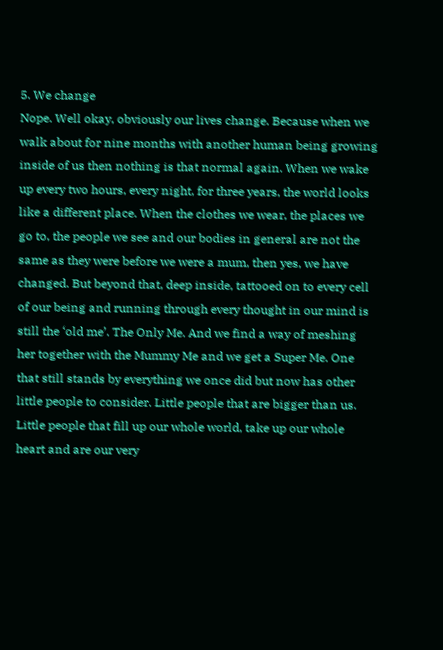5. We change
Nope. Well okay, obviously our lives change. Because when we walk about for nine months with another human being growing inside of us then nothing is that normal again. When we wake up every two hours, every night, for three years, the world looks like a different place. When the clothes we wear, the places we go to, the people we see and our bodies in general are not the same as they were before we were a mum, then yes, we have changed. But beyond that, deep inside, tattooed on to every cell of our being and running through every thought in our mind is still the ‘old me’. The Only Me. And we find a way of meshing her together with the Mummy Me and we get a Super Me. One that still stands by everything we once did but now has other little people to consider. Little people that are bigger than us. Little people that fill up our whole world, take up our whole heart and are our very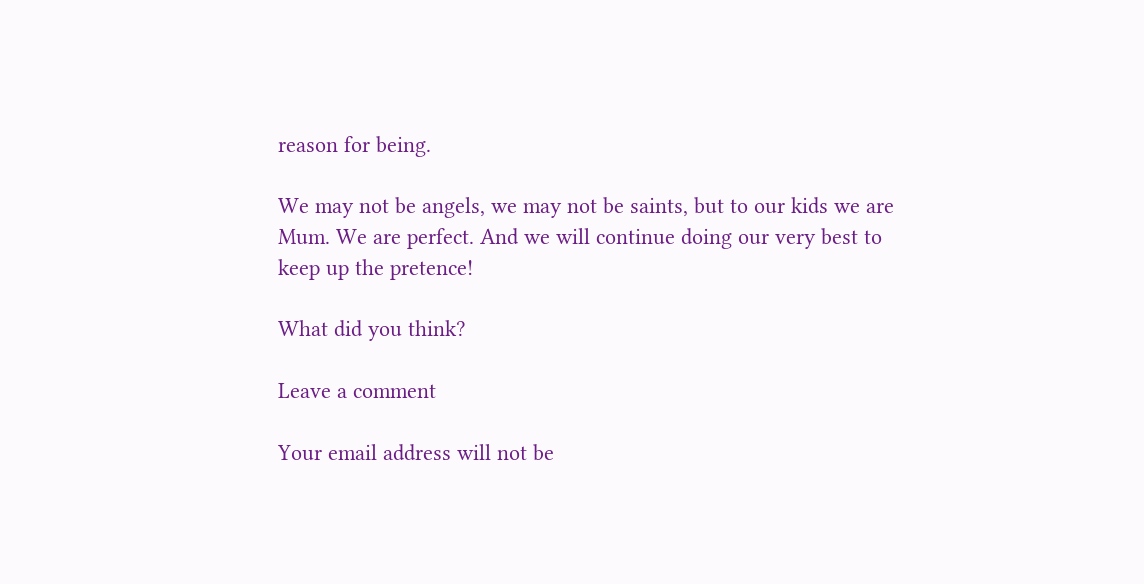reason for being.

We may not be angels, we may not be saints, but to our kids we are Mum. We are perfect. And we will continue doing our very best to keep up the pretence!

What did you think?

Leave a comment

Your email address will not be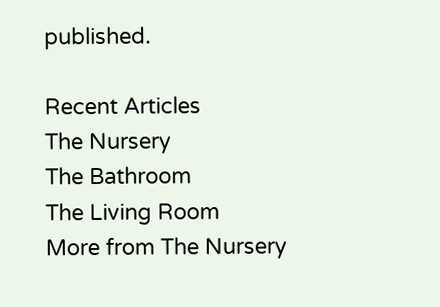published.

Recent Articles
The Nursery
The Bathroom
The Living Room
More from The Nursery